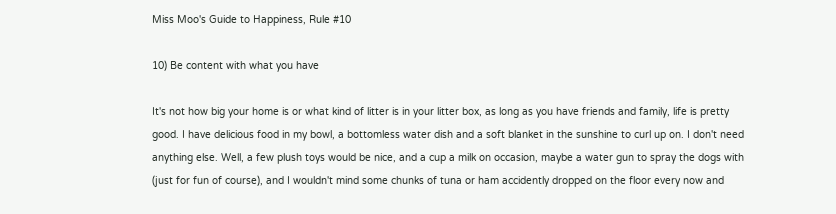Miss Moo's Guide to Happiness, Rule #10

10) Be content with what you have

It's not how big your home is or what kind of litter is in your litter box, as long as you have friends and family, life is pretty good. I have delicious food in my bowl, a bottomless water dish and a soft blanket in the sunshine to curl up on. I don't need anything else. Well, a few plush toys would be nice, and a cup a milk on occasion, maybe a water gun to spray the dogs with (just for fun of course), and I wouldn't mind some chunks of tuna or ham accidently dropped on the floor every now and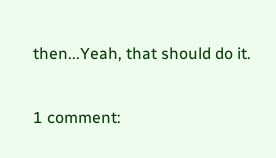then...Yeah, that should do it.

1 comment: